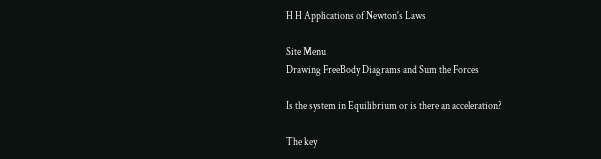H H Applications of Newton's Laws

Site Menu
Drawing FreeBody Diagrams and Sum the Forces

Is the system in Equilibrium or is there an acceleration?

The key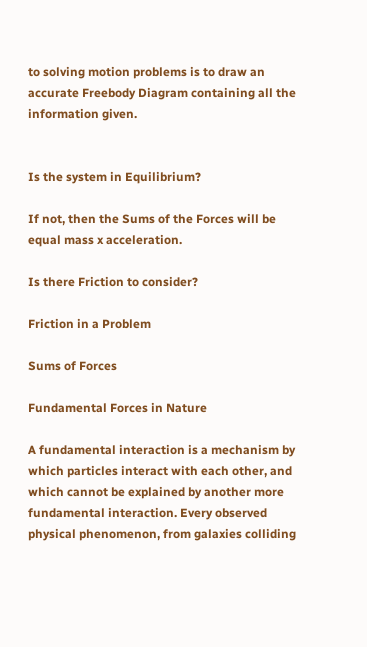to solving motion problems is to draw an accurate Freebody Diagram containing all the information given.


Is the system in Equilibrium?

If not, then the Sums of the Forces will be equal mass x acceleration.

Is there Friction to consider?

Friction in a Problem

Sums of Forces

Fundamental Forces in Nature

A fundamental interaction is a mechanism by which particles interact with each other, and which cannot be explained by another more fundamental interaction. Every observed physical phenomenon, from galaxies colliding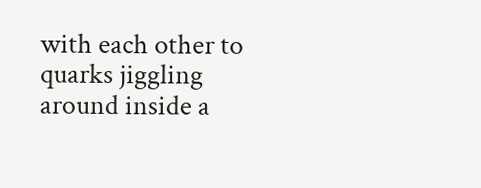with each other to quarks jiggling around inside a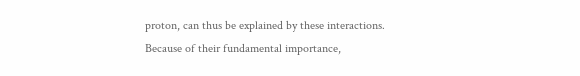proton, can thus be explained by these interactions. Because of their fundamental importance,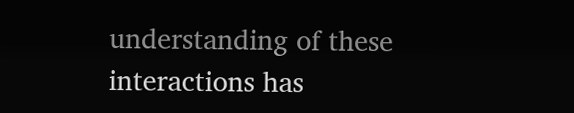understanding of these interactions has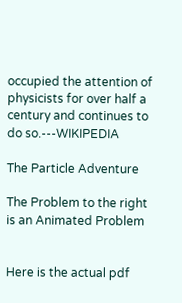occupied the attention of physicists for over half a century and continues to do so.---WIKIPEDIA

The Particle Adventure

The Problem to the right
is an Animated Problem


Here is the actual pdf